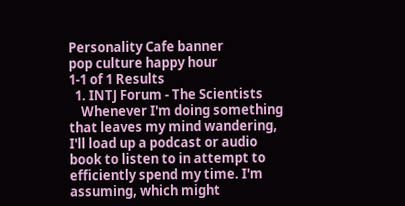Personality Cafe banner
pop culture happy hour
1-1 of 1 Results
  1. INTJ Forum - The Scientists
    Whenever I'm doing something that leaves my mind wandering, I'll load up a podcast or audio book to listen to in attempt to efficiently spend my time. I'm assuming, which might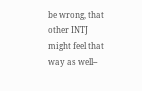be wrong, that other INTJ might feel that way as well--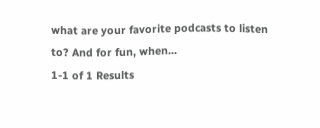what are your favorite podcasts to listen to? And for fun, when...
1-1 of 1 Results